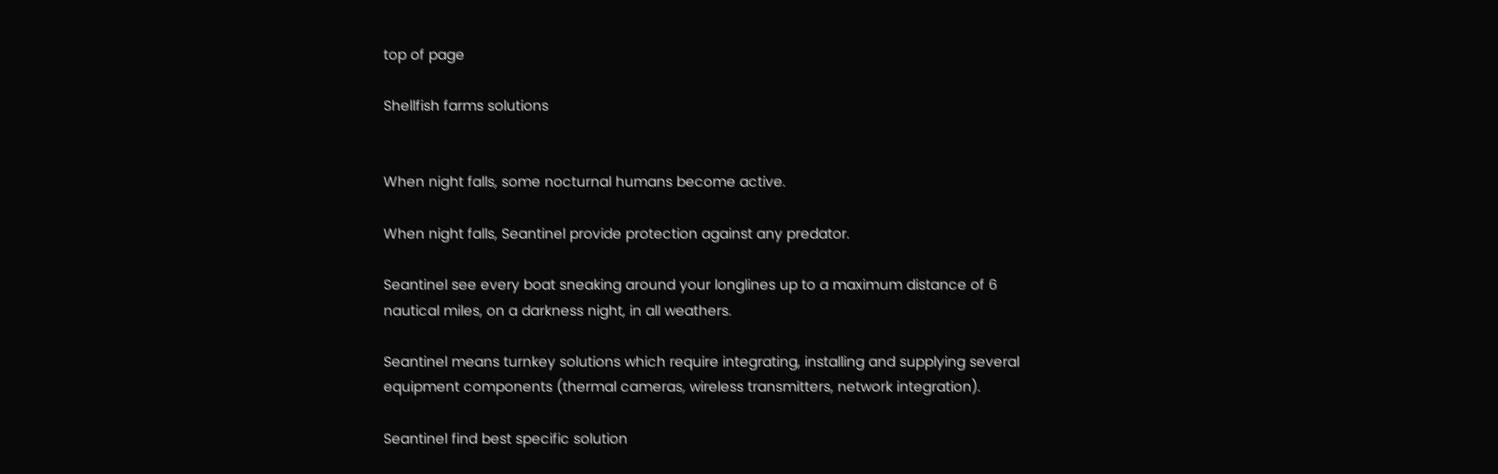top of page

Shellfish farms solutions


When night falls, some nocturnal humans become active.

When night falls, Seantinel provide protection against any predator.

Seantinel see every boat sneaking around your longlines up to a maximum distance of 6 nautical miles, on a darkness night, in all weathers.

Seantinel means turnkey solutions which require integrating, installing and supplying several equipment components (thermal cameras, wireless transmitters, network integration).

Seantinel find best specific solution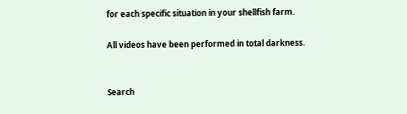for each specific situation in your shellfish farm.

All videos have been performed in total darkness.


Search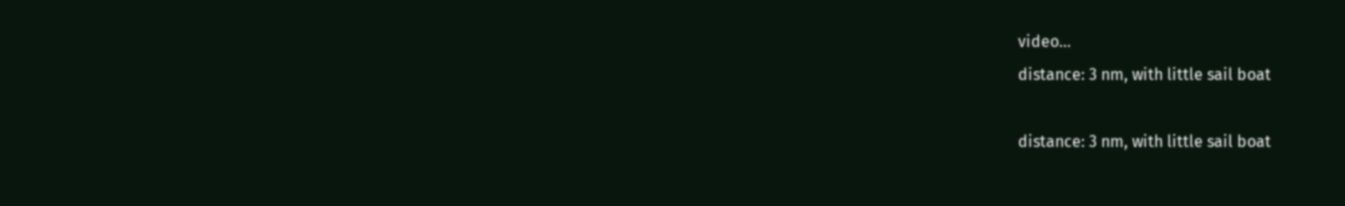video...
distance: 3 nm, with little sail boat

distance: 3 nm, with little sail boat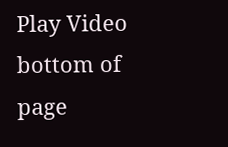Play Video
bottom of page